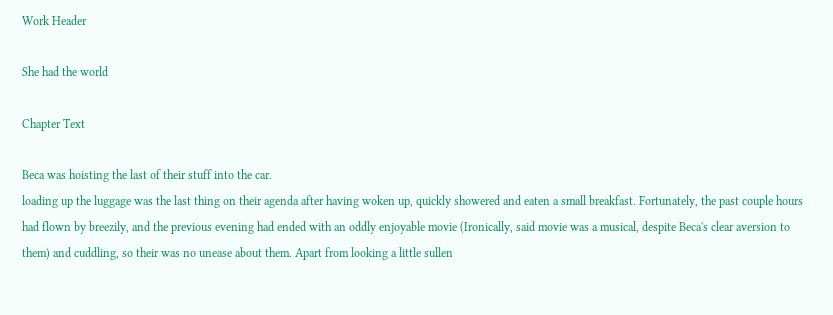Work Header

She had the world

Chapter Text

Beca was hoisting the last of their stuff into the car.
loading up the luggage was the last thing on their agenda after having woken up, quickly showered and eaten a small breakfast. Fortunately, the past couple hours had flown by breezily, and the previous evening had ended with an oddly enjoyable movie (Ironically, said movie was a musical, despite Beca's clear aversion to them) and cuddling, so their was no unease about them. Apart from looking a little sullen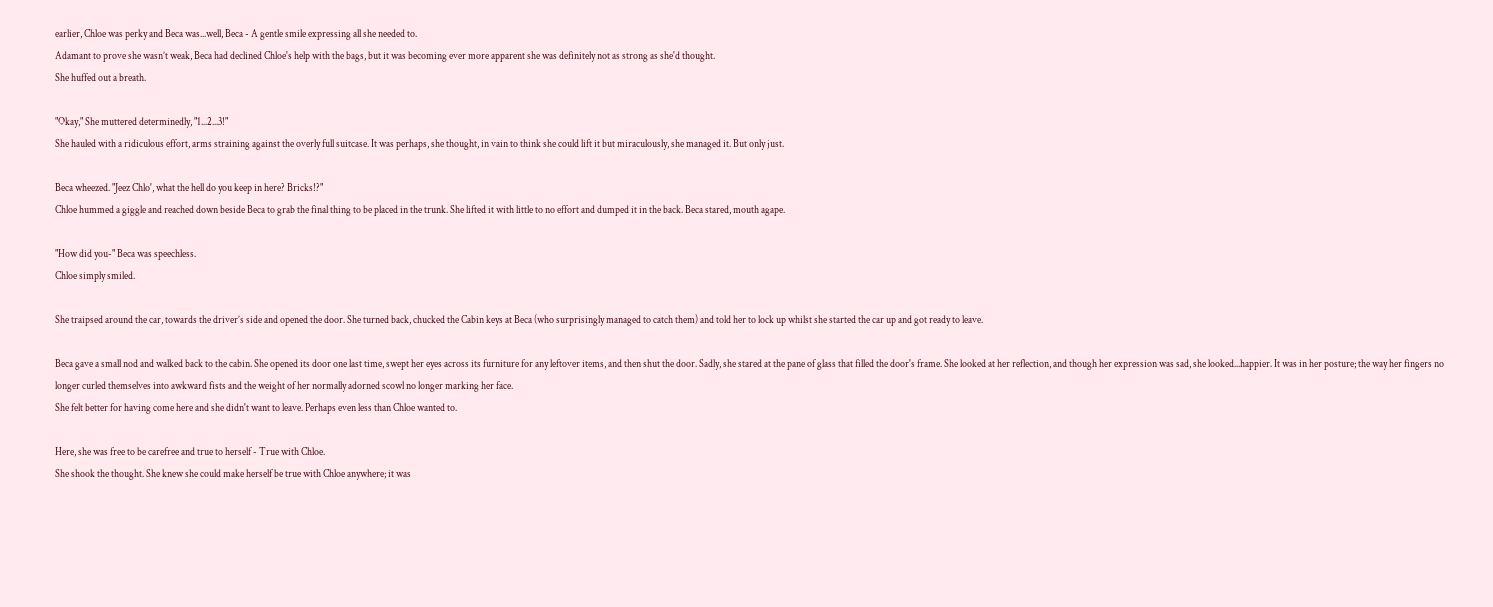earlier, Chloe was perky and Beca was...well, Beca - A gentle smile expressing all she needed to.
Adamant to prove she wasn’t weak, Beca had declined Chloe's help with the bags, but it was becoming ever more apparent she was definitely not as strong as she'd thought.
She huffed out a breath.

"Okay," She muttered determinedly, "1...2...3!"
She hauled with a ridiculous effort, arms straining against the overly full suitcase. It was perhaps, she thought, in vain to think she could lift it but miraculously, she managed it. But only just.

Beca wheezed. "Jeez Chlo', what the hell do you keep in here? Bricks!?"
Chloe hummed a giggle and reached down beside Beca to grab the final thing to be placed in the trunk. She lifted it with little to no effort and dumped it in the back. Beca stared, mouth agape.

"How did you-" Beca was speechless.
Chloe simply smiled.

She traipsed around the car, towards the driver’s side and opened the door. She turned back, chucked the Cabin keys at Beca (who surprisingly managed to catch them) and told her to lock up whilst she started the car up and got ready to leave.

Beca gave a small nod and walked back to the cabin. She opened its door one last time, swept her eyes across its furniture for any leftover items, and then shut the door. Sadly, she stared at the pane of glass that filled the door's frame. She looked at her reflection, and though her expression was sad, she looked...happier. It was in her posture; the way her fingers no longer curled themselves into awkward fists and the weight of her normally adorned scowl no longer marking her face.
She felt better for having come here and she didn't want to leave. Perhaps even less than Chloe wanted to.

Here, she was free to be carefree and true to herself - True with Chloe.
She shook the thought. She knew she could make herself be true with Chloe anywhere; it was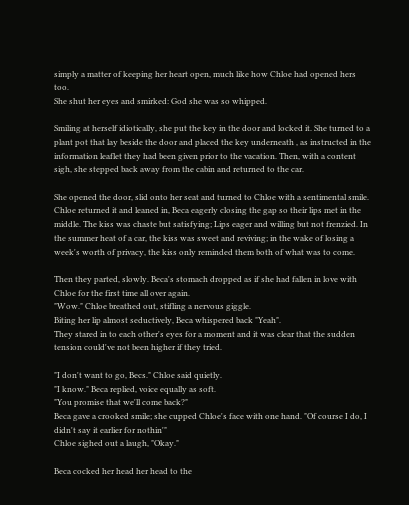simply a matter of keeping her heart open, much like how Chloe had opened hers too.
She shut her eyes and smirked: God she was so whipped.

Smiling at herself idiotically, she put the key in the door and locked it. She turned to a plant pot that lay beside the door and placed the key underneath , as instructed in the information leaflet they had been given prior to the vacation. Then, with a content sigh, she stepped back away from the cabin and returned to the car.

She opened the door, slid onto her seat and turned to Chloe with a sentimental smile.
Chloe returned it and leaned in, Beca eagerly closing the gap so their lips met in the middle. The kiss was chaste but satisfying; Lips eager and willing but not frenzied. In the summer heat of a car, the kiss was sweet and reviving; in the wake of losing a week's worth of privacy, the kiss only reminded them both of what was to come.

Then they parted, slowly. Beca's stomach dropped as if she had fallen in love with Chloe for the first time all over again.
"Wow." Chloe breathed out, stifling a nervous giggle.
Biting her lip almost seductively, Beca whispered back "Yeah".
They stared in to each other's eyes for a moment and it was clear that the sudden tension could've not been higher if they tried.

"I don't want to go, Becs." Chloe said quietly.
"I know." Beca replied, voice equally as soft.
"You promise that we'll come back?"
Beca gave a crooked smile; she cupped Chloe's face with one hand. "Of course I do, I didn't say it earlier for nothin'"
Chloe sighed out a laugh, "Okay."

Beca cocked her head her head to the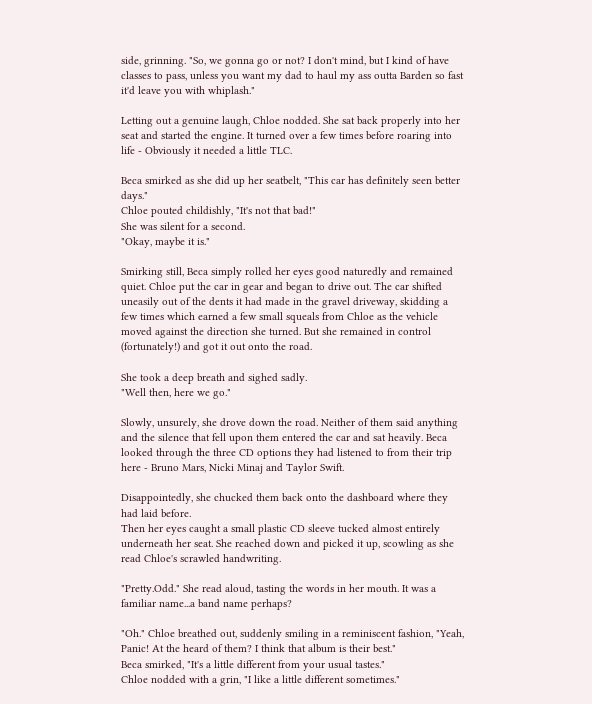side, grinning. "So, we gonna go or not? I don't mind, but I kind of have classes to pass, unless you want my dad to haul my ass outta Barden so fast it'd leave you with whiplash."

Letting out a genuine laugh, Chloe nodded. She sat back properly into her seat and started the engine. It turned over a few times before roaring into life - Obviously it needed a little TLC.

Beca smirked as she did up her seatbelt, "This car has definitely seen better days."
Chloe pouted childishly, "It's not that bad!"
She was silent for a second.
"Okay, maybe it is."

Smirking still, Beca simply rolled her eyes good naturedly and remained quiet. Chloe put the car in gear and began to drive out. The car shifted uneasily out of the dents it had made in the gravel driveway, skidding a few times which earned a few small squeals from Chloe as the vehicle moved against the direction she turned. But she remained in control (fortunately!) and got it out onto the road.

She took a deep breath and sighed sadly.
"Well then, here we go."

Slowly, unsurely, she drove down the road. Neither of them said anything and the silence that fell upon them entered the car and sat heavily. Beca looked through the three CD options they had listened to from their trip here - Bruno Mars, Nicki Minaj and Taylor Swift.

Disappointedly, she chucked them back onto the dashboard where they had laid before.
Then her eyes caught a small plastic CD sleeve tucked almost entirely underneath her seat. She reached down and picked it up, scowling as she read Chloe's scrawled handwriting.

"Pretty.Odd." She read aloud, tasting the words in her mouth. It was a familiar name...a band name perhaps?

"Oh." Chloe breathed out, suddenly smiling in a reminiscent fashion, "Yeah, Panic! At the heard of them? I think that album is their best."
Beca smirked, "It's a little different from your usual tastes."
Chloe nodded with a grin, "I like a little different sometimes."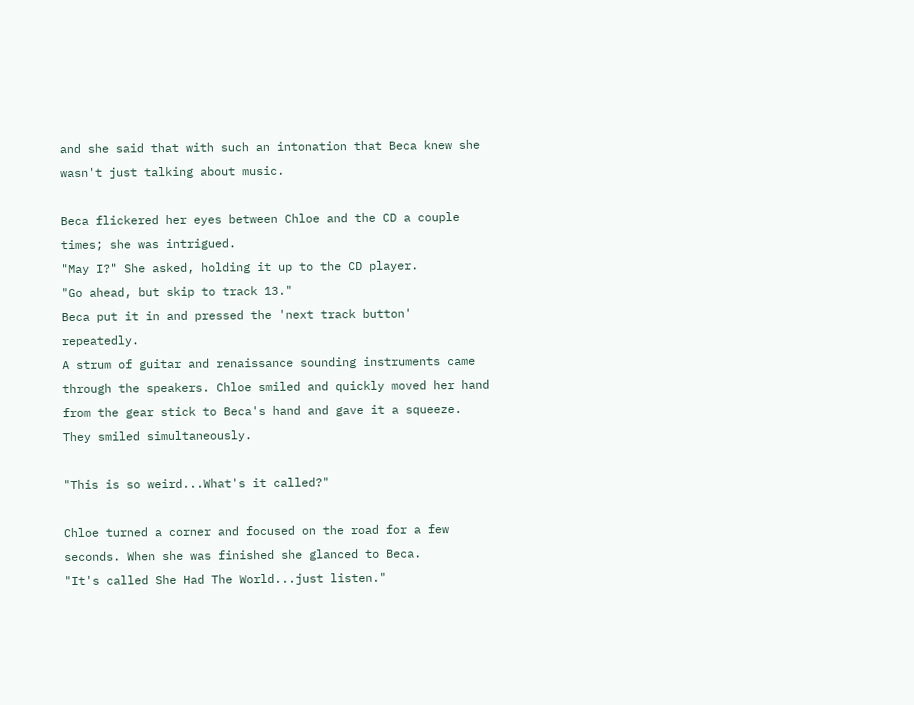and she said that with such an intonation that Beca knew she wasn't just talking about music.

Beca flickered her eyes between Chloe and the CD a couple times; she was intrigued.
"May I?" She asked, holding it up to the CD player.
"Go ahead, but skip to track 13."
Beca put it in and pressed the 'next track button' repeatedly.
A strum of guitar and renaissance sounding instruments came through the speakers. Chloe smiled and quickly moved her hand from the gear stick to Beca's hand and gave it a squeeze.
They smiled simultaneously.

"This is so weird...What's it called?"

Chloe turned a corner and focused on the road for a few seconds. When she was finished she glanced to Beca.
"It's called She Had The World...just listen."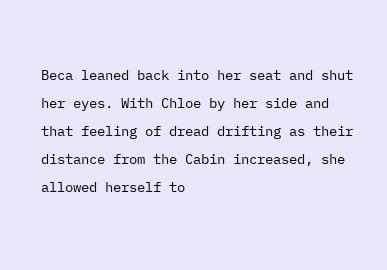Beca leaned back into her seat and shut her eyes. With Chloe by her side and that feeling of dread drifting as their distance from the Cabin increased, she allowed herself to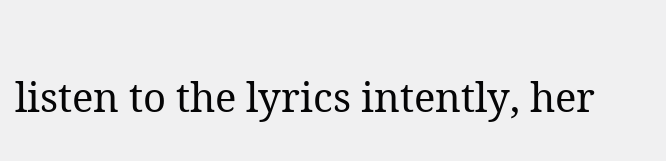listen to the lyrics intently, her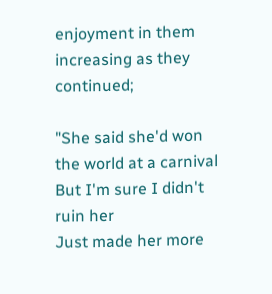enjoyment in them increasing as they continued;

"She said she'd won the world at a carnival
But I'm sure I didn't ruin her
Just made her more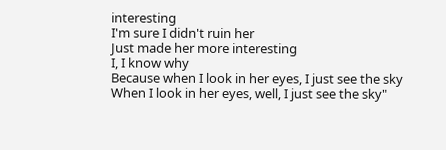interesting
I'm sure I didn't ruin her
Just made her more interesting
I, I know why
Because when I look in her eyes, I just see the sky
When I look in her eyes, well, I just see the sky"